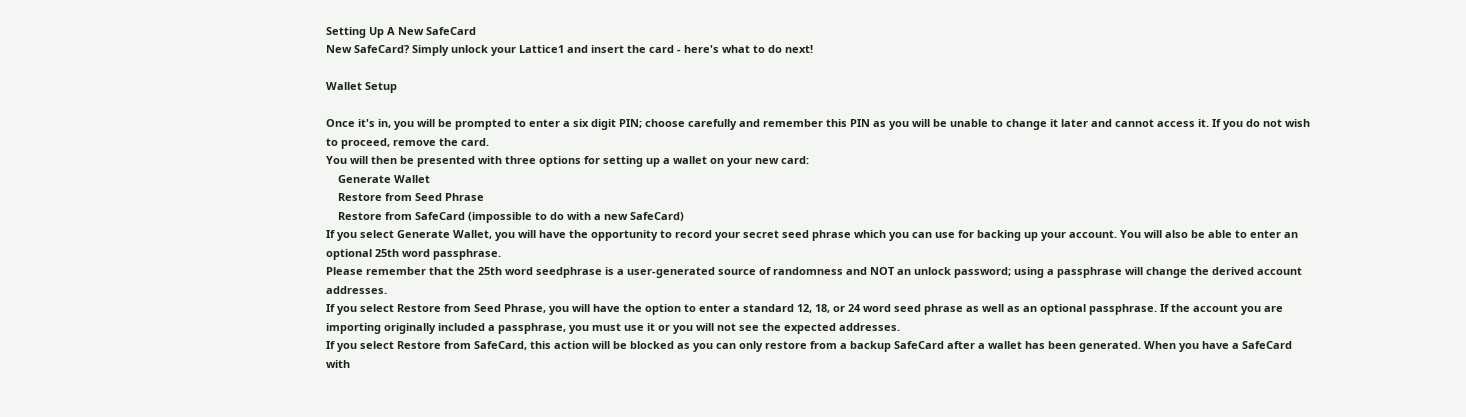Setting Up A New SafeCard
New SafeCard? Simply unlock your Lattice1 and insert the card - here's what to do next!

Wallet Setup

Once it's in, you will be prompted to enter a six digit PIN; choose carefully and remember this PIN as you will be unable to change it later and cannot access it. If you do not wish to proceed, remove the card.
You will then be presented with three options for setting up a wallet on your new card:
    Generate Wallet
    Restore from Seed Phrase
    Restore from SafeCard (impossible to do with a new SafeCard)
If you select Generate Wallet, you will have the opportunity to record your secret seed phrase which you can use for backing up your account. You will also be able to enter an optional 25th word passphrase.
Please remember that the 25th word seedphrase is a user-generated source of randomness and NOT an unlock password; using a passphrase will change the derived account addresses.
If you select Restore from Seed Phrase, you will have the option to enter a standard 12, 18, or 24 word seed phrase as well as an optional passphrase. If the account you are importing originally included a passphrase, you must use it or you will not see the expected addresses.
If you select Restore from SafeCard, this action will be blocked as you can only restore from a backup SafeCard after a wallet has been generated. When you have a SafeCard with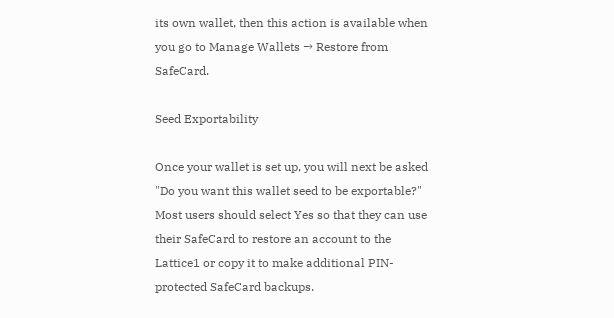its own wallet, then this action is available when you go to Manage Wallets → Restore from SafeCard.

Seed Exportability

Once your wallet is set up, you will next be asked "Do you want this wallet seed to be exportable?"
Most users should select Yes so that they can use their SafeCard to restore an account to the Lattice1 or copy it to make additional PIN-protected SafeCard backups.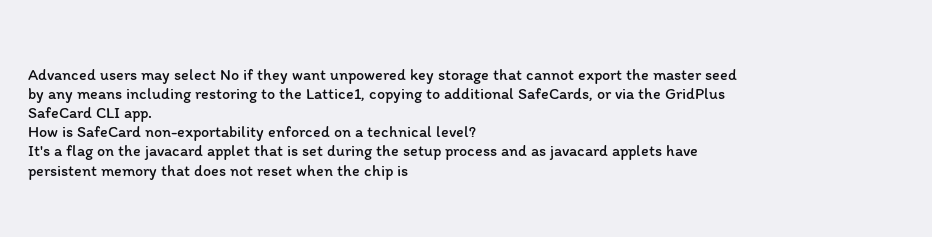Advanced users may select No if they want unpowered key storage that cannot export the master seed by any means including restoring to the Lattice1, copying to additional SafeCards, or via the GridPlus SafeCard CLI app.
How is SafeCard non-exportability enforced on a technical level?
It's a flag on the javacard applet that is set during the setup process and as javacard applets have persistent memory that does not reset when the chip is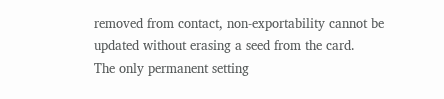removed from contact, non-exportability cannot be updated without erasing a seed from the card.
The only permanent setting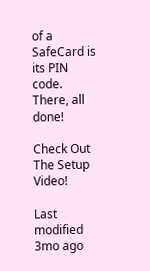of a SafeCard is its PIN code.
There, all done!

Check Out The Setup Video!

Last modified 3mo ago